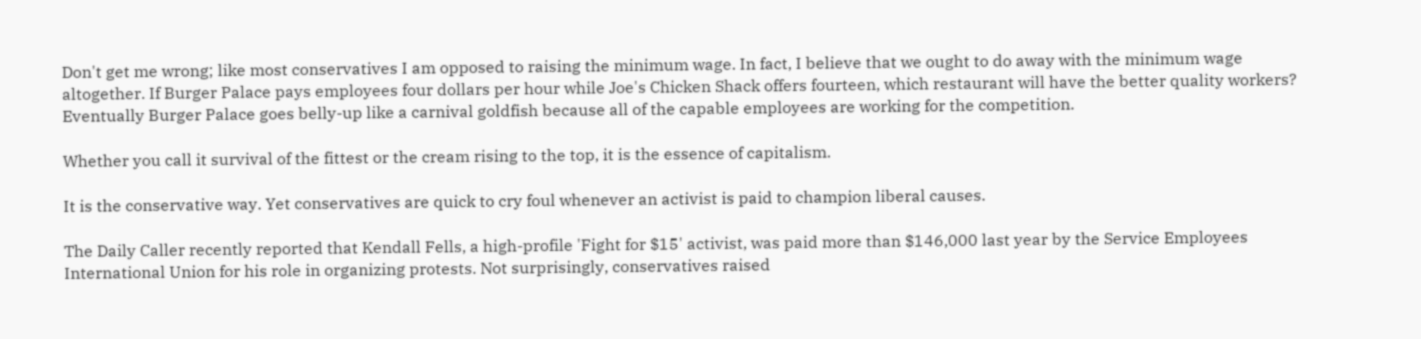Don't get me wrong; like most conservatives I am opposed to raising the minimum wage. In fact, I believe that we ought to do away with the minimum wage altogether. If Burger Palace pays employees four dollars per hour while Joe's Chicken Shack offers fourteen, which restaurant will have the better quality workers? Eventually Burger Palace goes belly-up like a carnival goldfish because all of the capable employees are working for the competition.

Whether you call it survival of the fittest or the cream rising to the top, it is the essence of capitalism.

It is the conservative way. Yet conservatives are quick to cry foul whenever an activist is paid to champion liberal causes.

The Daily Caller recently reported that Kendall Fells, a high-profile 'Fight for $15' activist, was paid more than $146,000 last year by the Service Employees International Union for his role in organizing protests. Not surprisingly, conservatives raised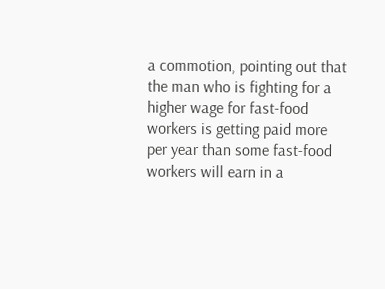a commotion, pointing out that the man who is fighting for a higher wage for fast-food workers is getting paid more per year than some fast-food workers will earn in a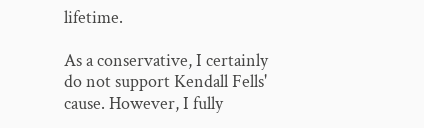lifetime.

As a conservative, I certainly do not support Kendall Fells' cause. However, I fully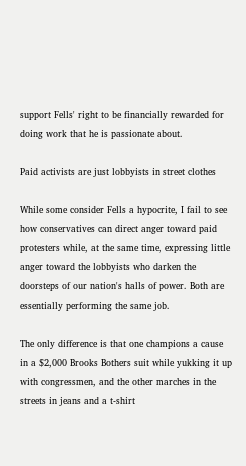support Fells' right to be financially rewarded for doing work that he is passionate about.

Paid activists are just lobbyists in street clothes

While some consider Fells a hypocrite, I fail to see how conservatives can direct anger toward paid protesters while, at the same time, expressing little anger toward the lobbyists who darken the doorsteps of our nation's halls of power. Both are essentially performing the same job.

The only difference is that one champions a cause in a $2,000 Brooks Bothers suit while yukking it up with congressmen, and the other marches in the streets in jeans and a t-shirt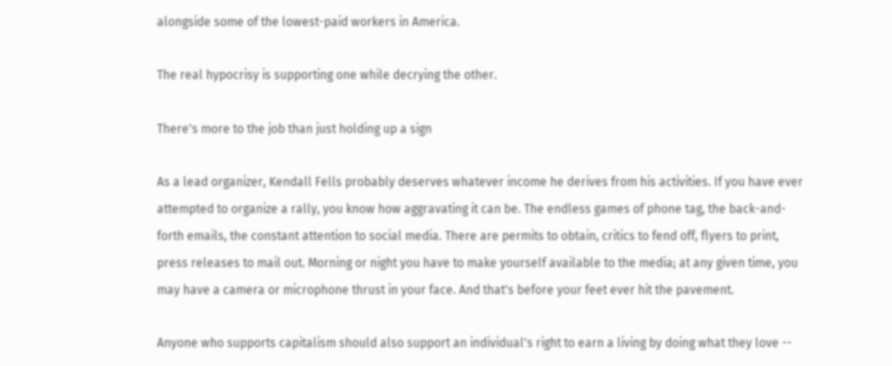alongside some of the lowest-paid workers in America.

The real hypocrisy is supporting one while decrying the other.

There's more to the job than just holding up a sign

As a lead organizer, Kendall Fells probably deserves whatever income he derives from his activities. If you have ever attempted to organize a rally, you know how aggravating it can be. The endless games of phone tag, the back-and-forth emails, the constant attention to social media. There are permits to obtain, critics to fend off, flyers to print, press releases to mail out. Morning or night you have to make yourself available to the media; at any given time, you may have a camera or microphone thrust in your face. And that's before your feet ever hit the pavement.

Anyone who supports capitalism should also support an individual's right to earn a living by doing what they love --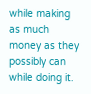while making as much money as they possibly can while doing it.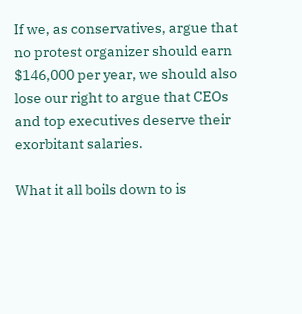If we, as conservatives, argue that no protest organizer should earn $146,000 per year, we should also lose our right to argue that CEOs and top executives deserve their exorbitant salaries.

What it all boils down to is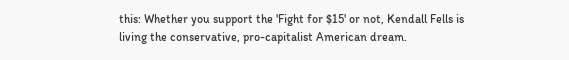this: Whether you support the 'Fight for $15' or not, Kendall Fells is living the conservative, pro-capitalist American dream.